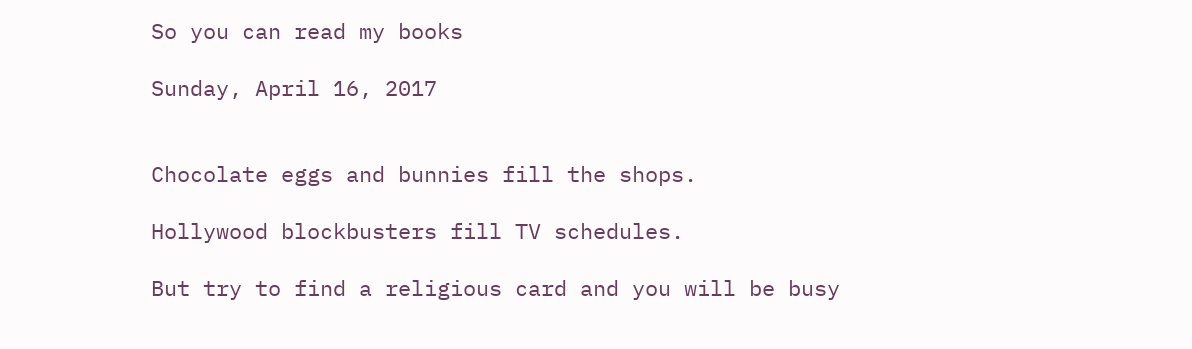So you can read my books

Sunday, April 16, 2017


Chocolate eggs and bunnies fill the shops.

Hollywood blockbusters fill TV schedules.

But try to find a religious card and you will be busy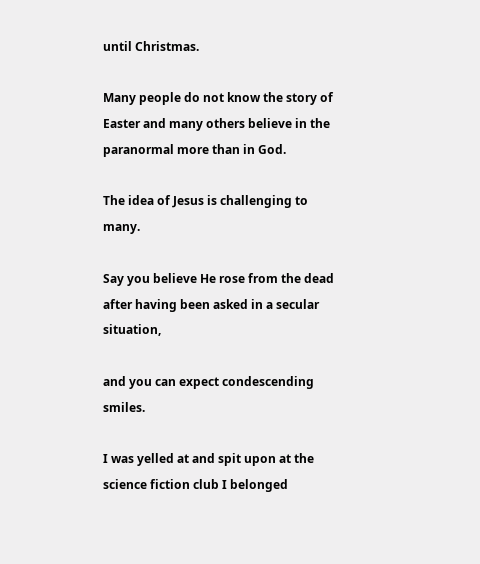until Christmas.

Many people do not know the story of Easter and many others believe in the paranormal more than in God.

The idea of Jesus is challenging to many.

Say you believe He rose from the dead after having been asked in a secular situation,

and you can expect condescending smiles.

I was yelled at and spit upon at the science fiction club I belonged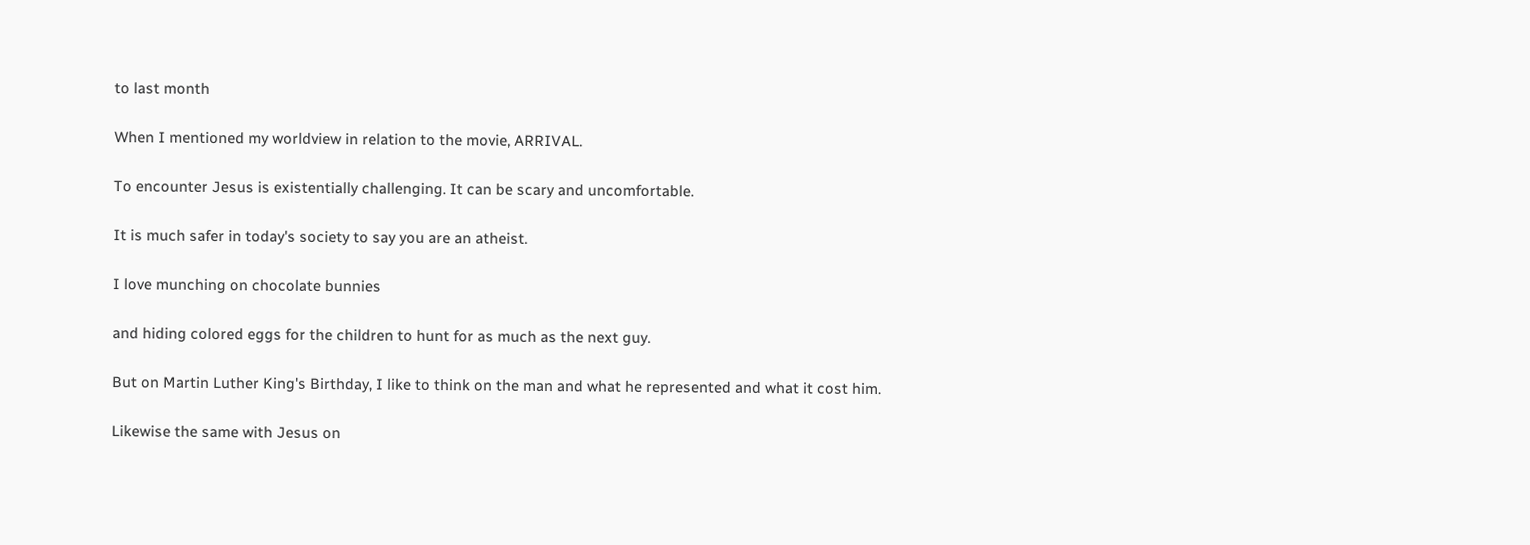to last month

When I mentioned my worldview in relation to the movie, ARRIVAL.

To encounter Jesus is existentially challenging. It can be scary and uncomfortable.

It is much safer in today's society to say you are an atheist.

I love munching on chocolate bunnies

and hiding colored eggs for the children to hunt for as much as the next guy.

But on Martin Luther King's Birthday, I like to think on the man and what he represented and what it cost him.

Likewise the same with Jesus on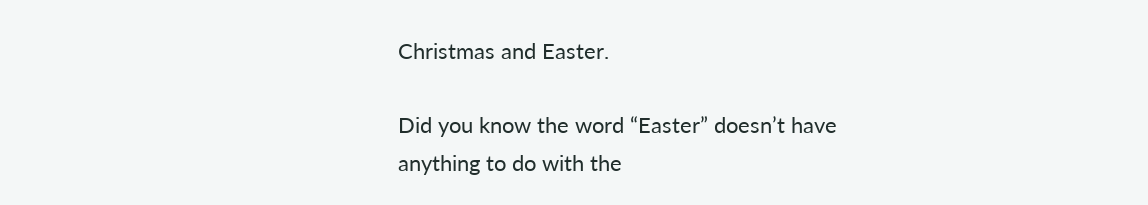Christmas and Easter.

Did you know the word “Easter” doesn’t have anything to do with the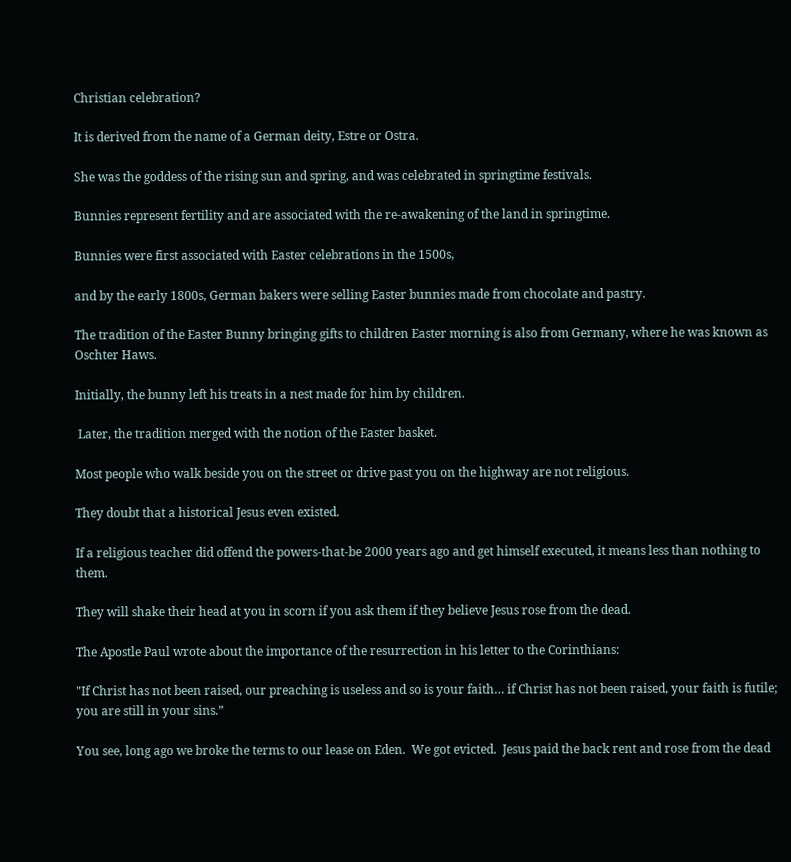Christian celebration?

It is derived from the name of a German deity, Estre or Ostra.

She was the goddess of the rising sun and spring, and was celebrated in springtime festivals.

Bunnies represent fertility and are associated with the re-awakening of the land in springtime.

Bunnies were first associated with Easter celebrations in the 1500s,

and by the early 1800s, German bakers were selling Easter bunnies made from chocolate and pastry.

The tradition of the Easter Bunny bringing gifts to children Easter morning is also from Germany, where he was known as Oschter Haws.

Initially, the bunny left his treats in a nest made for him by children.

 Later, the tradition merged with the notion of the Easter basket.

Most people who walk beside you on the street or drive past you on the highway are not religious.

They doubt that a historical Jesus even existed.

If a religious teacher did offend the powers-that-be 2000 years ago and get himself executed, it means less than nothing to them.

They will shake their head at you in scorn if you ask them if they believe Jesus rose from the dead.

The Apostle Paul wrote about the importance of the resurrection in his letter to the Corinthians:

"If Christ has not been raised, our preaching is useless and so is your faith… if Christ has not been raised, your faith is futile; you are still in your sins.”

You see, long ago we broke the terms to our lease on Eden.  We got evicted.  Jesus paid the back rent and rose from the dead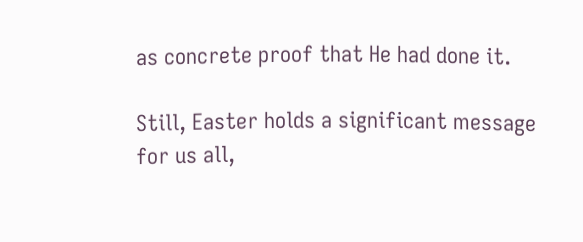as concrete proof that He had done it.

Still, Easter holds a significant message for us all,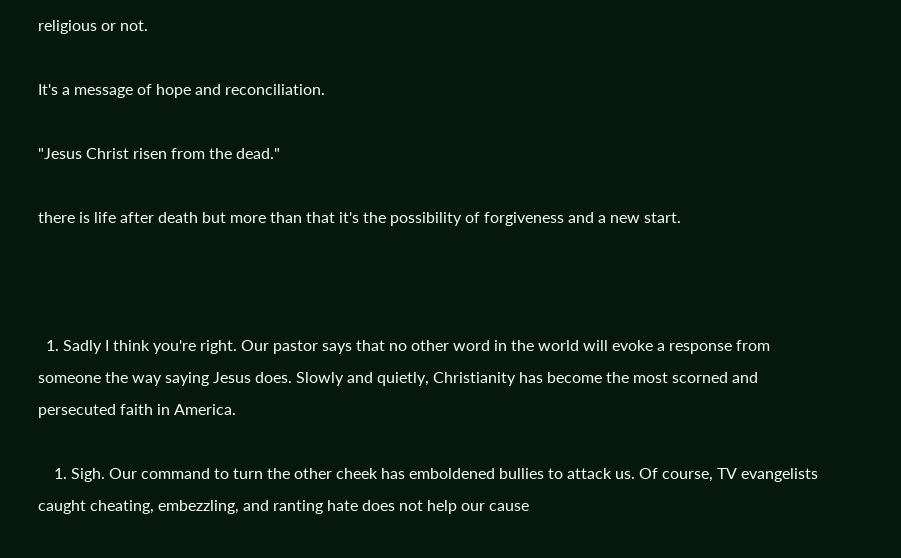religious or not.

It's a message of hope and reconciliation.

"Jesus Christ risen from the dead."

there is life after death but more than that it's the possibility of forgiveness and a new start.



  1. Sadly I think you're right. Our pastor says that no other word in the world will evoke a response from someone the way saying Jesus does. Slowly and quietly, Christianity has become the most scorned and persecuted faith in America.

    1. Sigh. Our command to turn the other cheek has emboldened bullies to attack us. Of course, TV evangelists caught cheating, embezzling, and ranting hate does not help our cause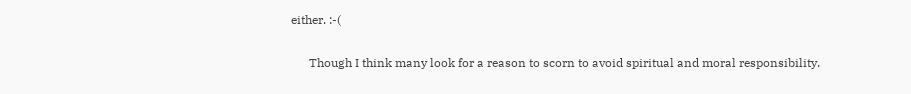either. :-(

      Though I think many look for a reason to scorn to avoid spiritual and moral responsibility.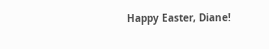Happy Easter, Diane!